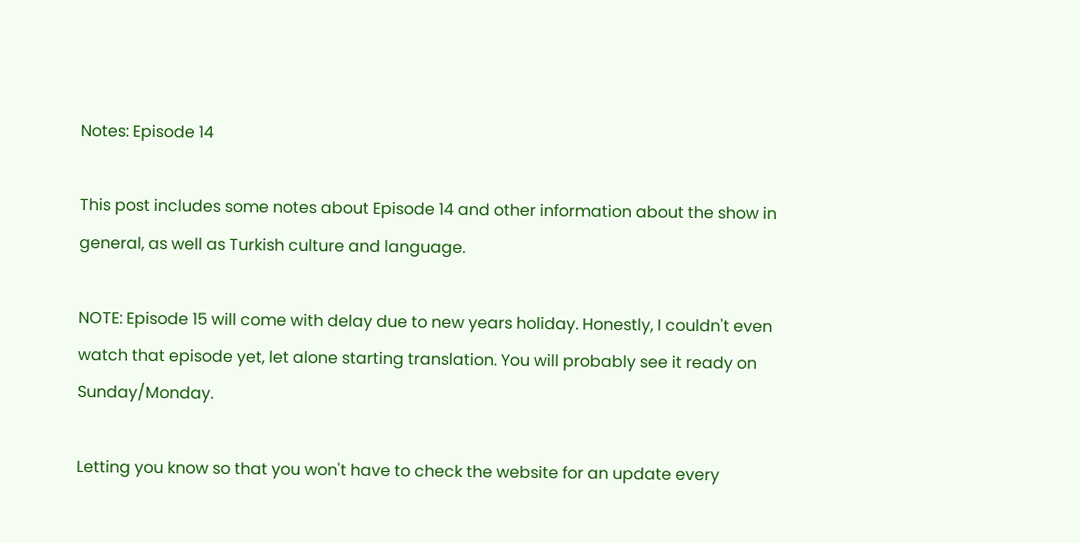Notes: Episode 14

This post includes some notes about Episode 14 and other information about the show in general, as well as Turkish culture and language.

NOTE: Episode 15 will come with delay due to new years holiday. Honestly, I couldn't even watch that episode yet, let alone starting translation. You will probably see it ready on Sunday/Monday.

Letting you know so that you won't have to check the website for an update every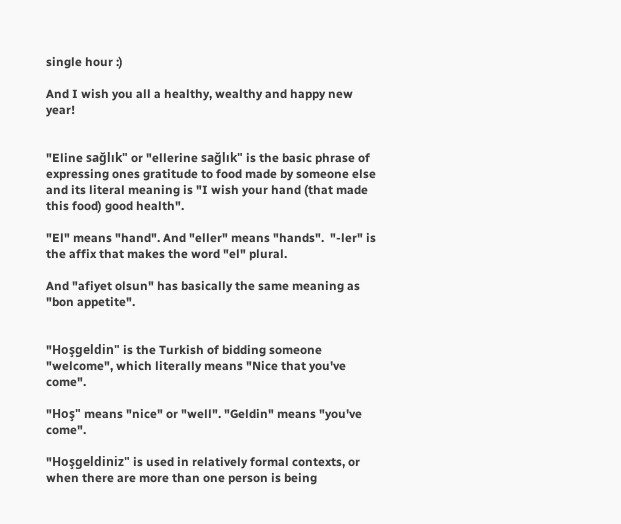single hour :)

And I wish you all a healthy, wealthy and happy new year!


"Eline sağlık" or "ellerine sağlık" is the basic phrase of expressing ones gratitude to food made by someone else and its literal meaning is "I wish your hand (that made this food) good health".

"El" means "hand". And "eller" means "hands".  "-ler" is the affix that makes the word "el" plural.

And "afiyet olsun" has basically the same meaning as "bon appetite".


"Hoşgeldin" is the Turkish of bidding someone "welcome", which literally means "Nice that you've come".

"Hoş" means "nice" or "well". "Geldin" means "you've come".

"Hoşgeldiniz" is used in relatively formal contexts, or when there are more than one person is being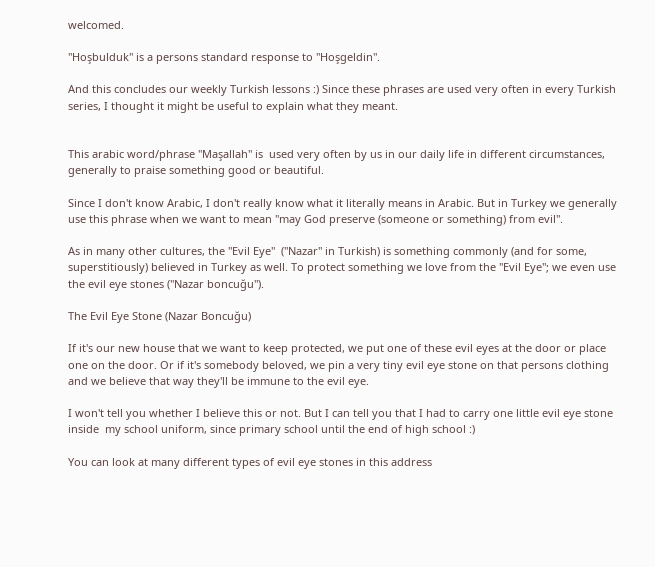welcomed.

"Hoşbulduk" is a persons standard response to "Hoşgeldin".

And this concludes our weekly Turkish lessons :) Since these phrases are used very often in every Turkish series, I thought it might be useful to explain what they meant.


This arabic word/phrase "Maşallah" is  used very often by us in our daily life in different circumstances, generally to praise something good or beautiful.

Since I don't know Arabic, I don't really know what it literally means in Arabic. But in Turkey we generally use this phrase when we want to mean "may God preserve (someone or something) from evil".

As in many other cultures, the "Evil Eye"  ("Nazar" in Turkish) is something commonly (and for some, superstitiously) believed in Turkey as well. To protect something we love from the "Evil Eye"; we even use the evil eye stones ("Nazar boncuğu").

The Evil Eye Stone (Nazar Boncuğu)

If it's our new house that we want to keep protected, we put one of these evil eyes at the door or place one on the door. Or if it's somebody beloved, we pin a very tiny evil eye stone on that persons clothing and we believe that way they'll be immune to the evil eye.

I won't tell you whether I believe this or not. But I can tell you that I had to carry one little evil eye stone inside  my school uniform, since primary school until the end of high school :)

You can look at many different types of evil eye stones in this address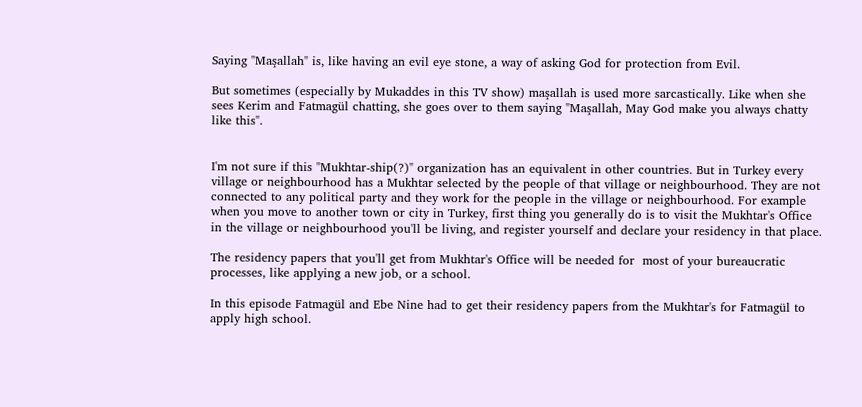Saying "Maşallah" is, like having an evil eye stone, a way of asking God for protection from Evil.

But sometimes (especially by Mukaddes in this TV show) maşallah is used more sarcastically. Like when she sees Kerim and Fatmagül chatting, she goes over to them saying "Maşallah, May God make you always chatty like this".


I'm not sure if this "Mukhtar-ship(?)" organization has an equivalent in other countries. But in Turkey every village or neighbourhood has a Mukhtar selected by the people of that village or neighbourhood. They are not connected to any political party and they work for the people in the village or neighbourhood. For example when you move to another town or city in Turkey, first thing you generally do is to visit the Mukhtar's Office in the village or neighbourhood you'll be living, and register yourself and declare your residency in that place.

The residency papers that you'll get from Mukhtar's Office will be needed for  most of your bureaucratic processes, like applying a new job, or a school.

In this episode Fatmagül and Ebe Nine had to get their residency papers from the Mukhtar's for Fatmagül to apply high school.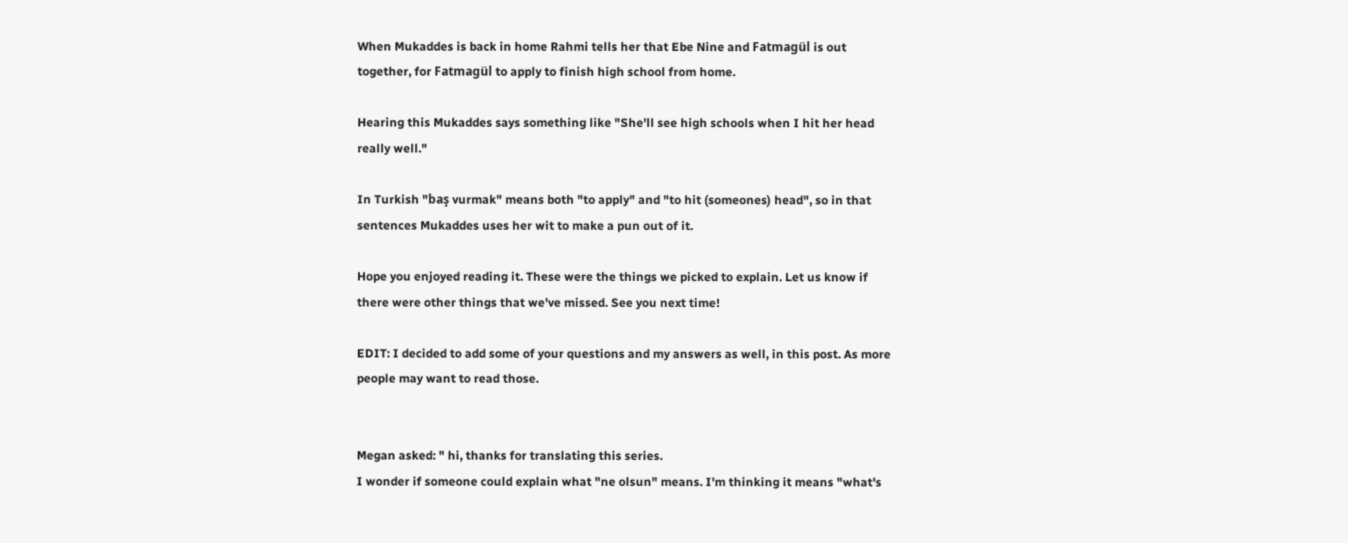When Mukaddes is back in home Rahmi tells her that Ebe Nine and Fatmagül is out together, for Fatmagül to apply to finish high school from home.

Hearing this Mukaddes says something like "She'll see high schools when I hit her head really well."

In Turkish "baş vurmak" means both "to apply" and "to hit (someones) head", so in that sentences Mukaddes uses her wit to make a pun out of it.

Hope you enjoyed reading it. These were the things we picked to explain. Let us know if there were other things that we've missed. See you next time!

EDIT: I decided to add some of your questions and my answers as well, in this post. As more people may want to read those.


Megan asked: " hi, thanks for translating this series.
I wonder if someone could explain what "ne olsun" means. I'm thinking it means "what's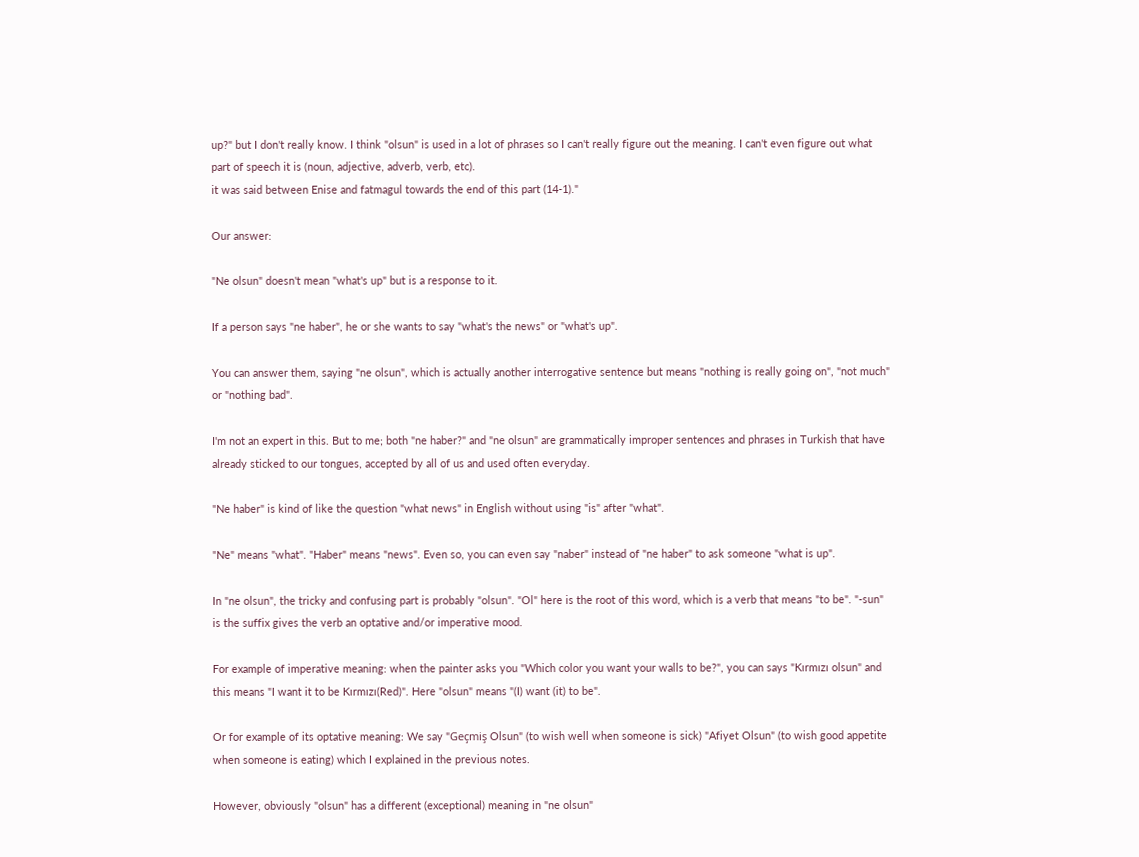up?" but I don't really know. I think "olsun" is used in a lot of phrases so I can't really figure out the meaning. I can't even figure out what part of speech it is (noun, adjective, adverb, verb, etc).
it was said between Enise and fatmagul towards the end of this part (14-1)."

Our answer:

"Ne olsun" doesn't mean "what's up" but is a response to it.

If a person says "ne haber", he or she wants to say "what's the news" or "what's up".

You can answer them, saying "ne olsun", which is actually another interrogative sentence but means "nothing is really going on", "not much" or "nothing bad".

I'm not an expert in this. But to me; both "ne haber?" and "ne olsun" are grammatically improper sentences and phrases in Turkish that have already sticked to our tongues, accepted by all of us and used often everyday.

"Ne haber" is kind of like the question "what news" in English without using "is" after "what".

"Ne" means "what". "Haber" means "news". Even so, you can even say "naber" instead of "ne haber" to ask someone "what is up".

In "ne olsun", the tricky and confusing part is probably "olsun". "Ol" here is the root of this word, which is a verb that means "to be". "-sun" is the suffix gives the verb an optative and/or imperative mood.

For example of imperative meaning: when the painter asks you "Which color you want your walls to be?", you can says "Kırmızı olsun" and this means "I want it to be Kırmızı(Red)". Here "olsun" means "(I) want (it) to be".

Or for example of its optative meaning: We say "Geçmiş Olsun" (to wish well when someone is sick) "Afiyet Olsun" (to wish good appetite when someone is eating) which I explained in the previous notes.

However, obviously "olsun" has a different (exceptional) meaning in "ne olsun"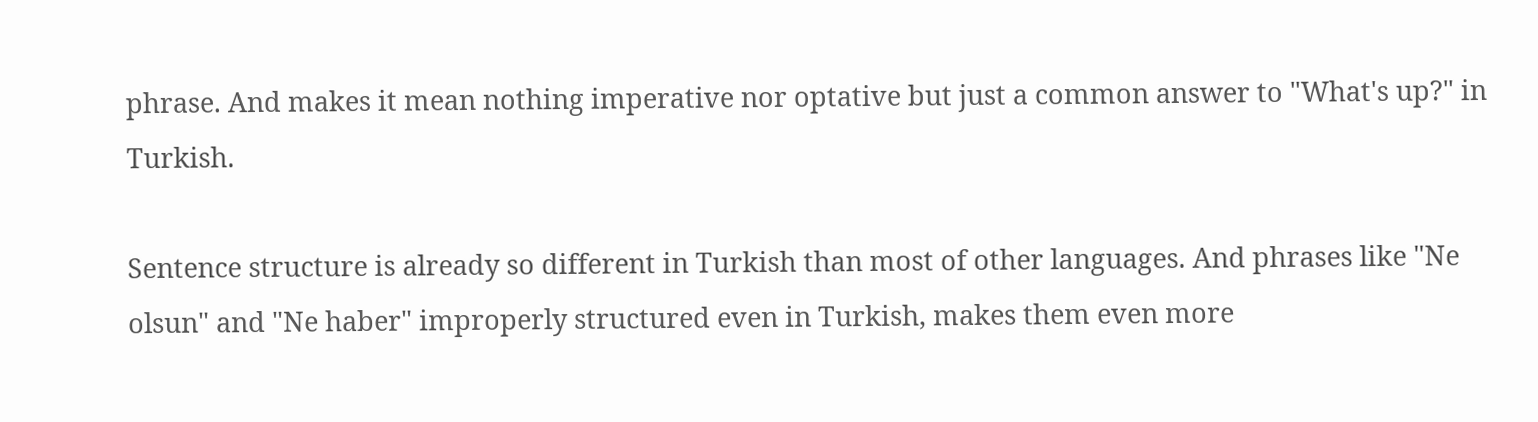phrase. And makes it mean nothing imperative nor optative but just a common answer to "What's up?" in Turkish.

Sentence structure is already so different in Turkish than most of other languages. And phrases like "Ne olsun" and "Ne haber" improperly structured even in Turkish, makes them even more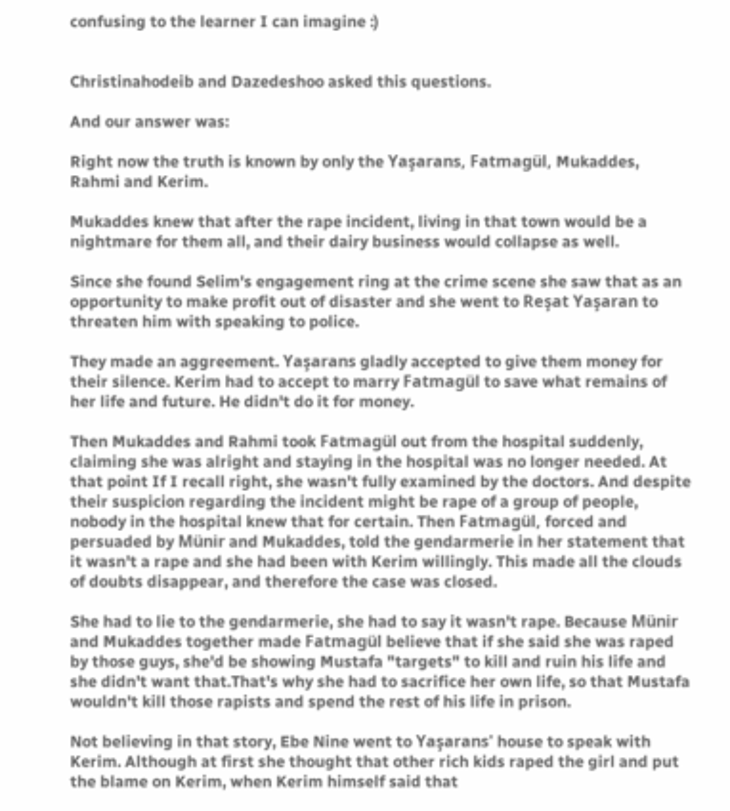confusing to the learner I can imagine :)


Christinahodeib and Dazedeshoo asked this questions.

And our answer was:

Right now the truth is known by only the Yaşarans, Fatmagül, Mukaddes, Rahmi and Kerim.

Mukaddes knew that after the rape incident, living in that town would be a nightmare for them all, and their dairy business would collapse as well.

Since she found Selim's engagement ring at the crime scene she saw that as an opportunity to make profit out of disaster and she went to Reşat Yaşaran to threaten him with speaking to police.

They made an aggreement. Yaşarans gladly accepted to give them money for their silence. Kerim had to accept to marry Fatmagül to save what remains of her life and future. He didn't do it for money.

Then Mukaddes and Rahmi took Fatmagül out from the hospital suddenly, claiming she was alright and staying in the hospital was no longer needed. At that point If I recall right, she wasn't fully examined by the doctors. And despite their suspicion regarding the incident might be rape of a group of people, nobody in the hospital knew that for certain. Then Fatmagül, forced and persuaded by Münir and Mukaddes, told the gendarmerie in her statement that it wasn't a rape and she had been with Kerim willingly. This made all the clouds of doubts disappear, and therefore the case was closed.

She had to lie to the gendarmerie, she had to say it wasn't rape. Because Münir and Mukaddes together made Fatmagül believe that if she said she was raped by those guys, she'd be showing Mustafa "targets" to kill and ruin his life and she didn't want that.That's why she had to sacrifice her own life, so that Mustafa wouldn't kill those rapists and spend the rest of his life in prison.

Not believing in that story, Ebe Nine went to Yaşarans' house to speak with Kerim. Although at first she thought that other rich kids raped the girl and put the blame on Kerim, when Kerim himself said that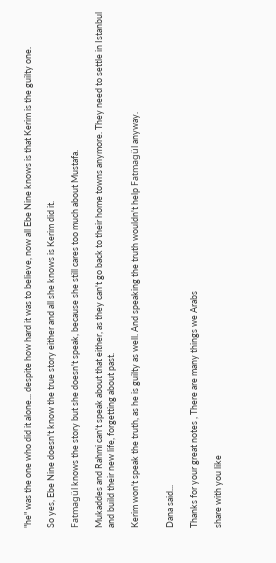"he" was the one who did it alone... despite how hard it was to believe, now all Ebe Nine knows is that Kerim is the guilty one.

So yes, Ebe Nine doesn't know the true story either and all she knows is Kerim did it.

Fatmagül knows the story but she doesn't speak, because she still cares too much about Mustafa.

Mukaddes and Rahmi can't speak about that either, as they can't go back to their home towns anymore. They need to settle in Istanbul and build their new life, forgetting about past.

Kerim won't speak the truth, as he is guilty as well. And speaking the truth wouldn't help Fatmagül anyway.


Dana said...

Thanks for your great notes , There are many things we Arabs

share with you like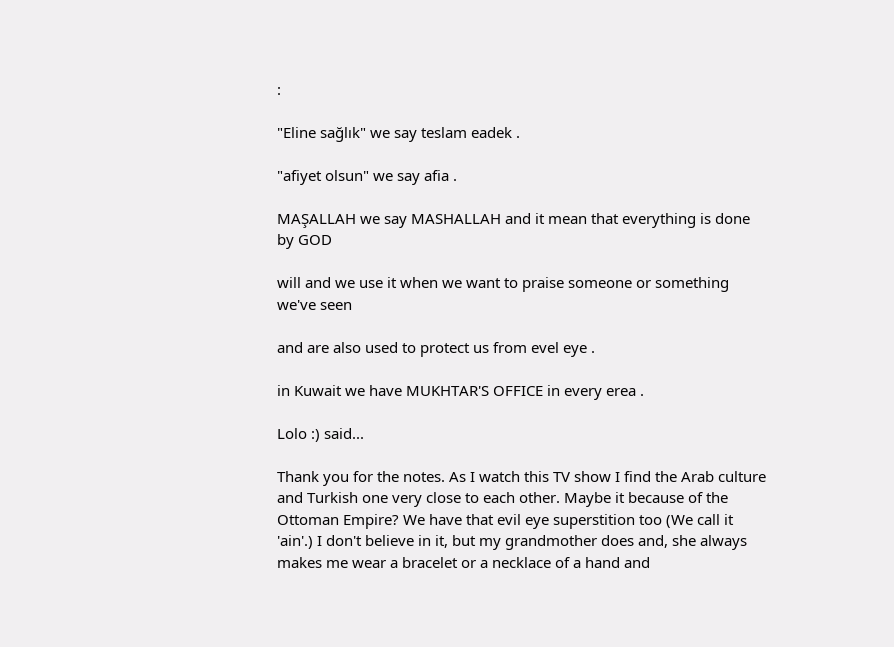:

"Eline sağlık" we say teslam eadek .

"afiyet olsun" we say afia .

MAŞALLAH we say MASHALLAH and it mean that everything is done by GOD

will and we use it when we want to praise someone or something we've seen

and are also used to protect us from evel eye .

in Kuwait we have MUKHTAR'S OFFICE in every erea .

Lolo :) said...

Thank you for the notes. As I watch this TV show I find the Arab culture and Turkish one very close to each other. Maybe it because of the Ottoman Empire? We have that evil eye superstition too (We call it 'ain'.) I don't believe in it, but my grandmother does and, she always makes me wear a bracelet or a necklace of a hand and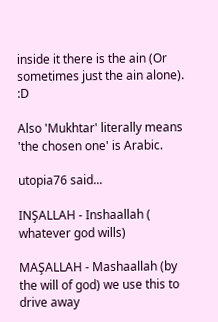inside it there is the ain (Or sometimes just the ain alone). :D

Also 'Mukhtar' literally means 'the chosen one' is Arabic.

utopia76 said...

INŞALLAH - Inshaallah ( whatever god wills)

MAŞALLAH - Mashaallah (by the will of god) we use this to drive away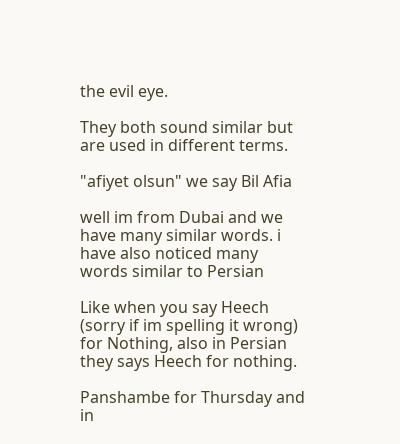the evil eye.

They both sound similar but are used in different terms.

"afiyet olsun" we say Bil Afia

well im from Dubai and we have many similar words. i have also noticed many words similar to Persian

Like when you say Heech (sorry if im spelling it wrong) for Nothing, also in Persian they says Heech for nothing.

Panshambe for Thursday and in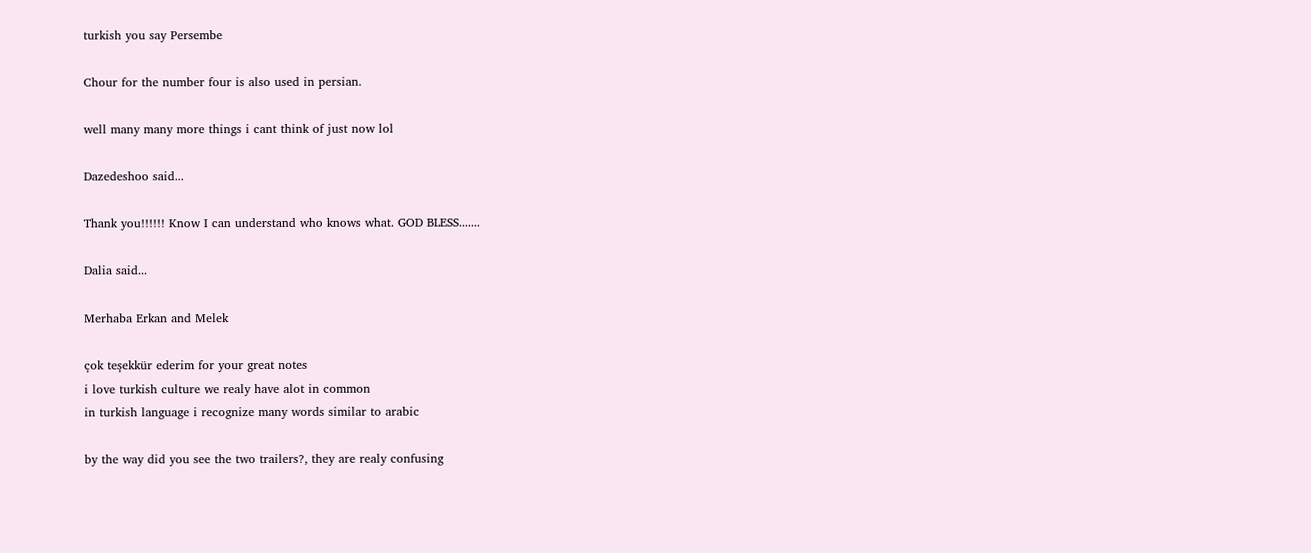turkish you say Persembe

Chour for the number four is also used in persian.

well many many more things i cant think of just now lol

Dazedeshoo said...

Thank you!!!!!! Know I can understand who knows what. GOD BLESS.......

Dalia said...

Merhaba Erkan and Melek

çok teşekkür ederim for your great notes
i love turkish culture we realy have alot in common
in turkish language i recognize many words similar to arabic

by the way did you see the two trailers?, they are realy confusing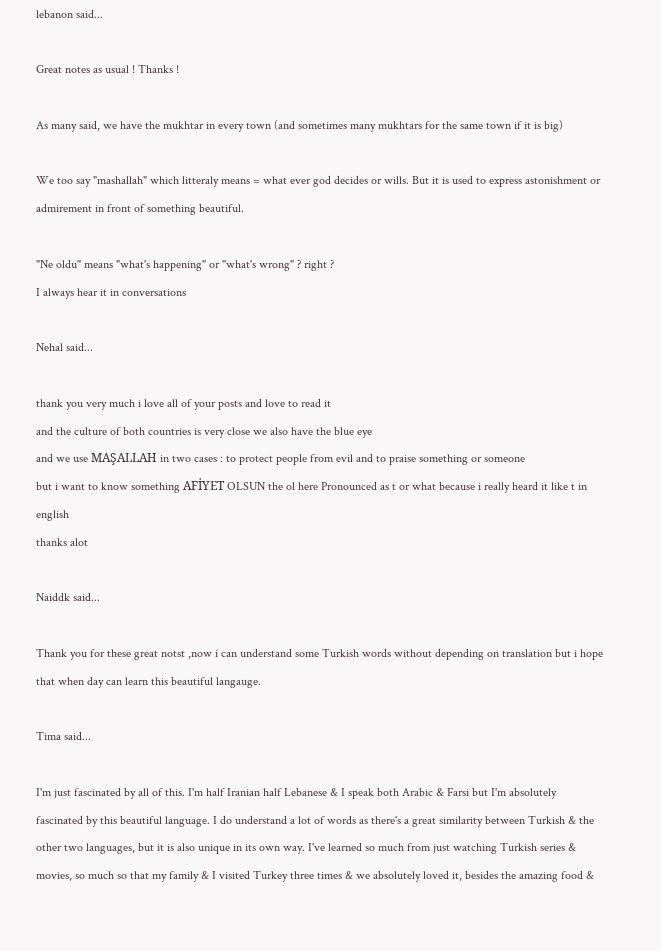lebanon said...

Great notes as usual ! Thanks !

As many said, we have the mukhtar in every town (and sometimes many mukhtars for the same town if it is big)

We too say "mashallah" which litteraly means = what ever god decides or wills. But it is used to express astonishment or admirement in front of something beautiful.

"Ne oldu" means "what's happening" or "what's wrong" ? right ?
I always hear it in conversations

Nehal said...

thank you very much i love all of your posts and love to read it
and the culture of both countries is very close we also have the blue eye
and we use MAŞALLAH in two cases : to protect people from evil and to praise something or someone
but i want to know something AFİYET OLSUN the ol here Pronounced as t or what because i really heard it like t in english
thanks alot

Naiddk said...

Thank you for these great notst ,now i can understand some Turkish words without depending on translation but i hope that when day can learn this beautiful langauge.

Tima said...

I'm just fascinated by all of this. I'm half Iranian half Lebanese & I speak both Arabic & Farsi but I'm absolutely fascinated by this beautiful language. I do understand a lot of words as there's a great similarity between Turkish & the other two languages, but it is also unique in its own way. I've learned so much from just watching Turkish series & movies, so much so that my family & I visited Turkey three times & we absolutely loved it, besides the amazing food &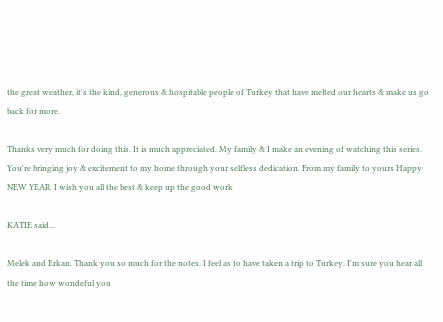the great weather, it's the kind, generous & hospitable people of Turkey that have melted our hearts & make us go back for more.

Thanks very much for doing this. It is much appreciated. My family & I make an evening of watching this series. You're bringing joy & excitement to my home through your selfless dedication. From my family to yours Happy NEW YEAR. I wish you all the best & keep up the good work

KATIE said...

Melek and Erkan. Thank you so much for the notes. I feel as to have taken a trip to Turkey. I'm sure you hear all the time how wondeful you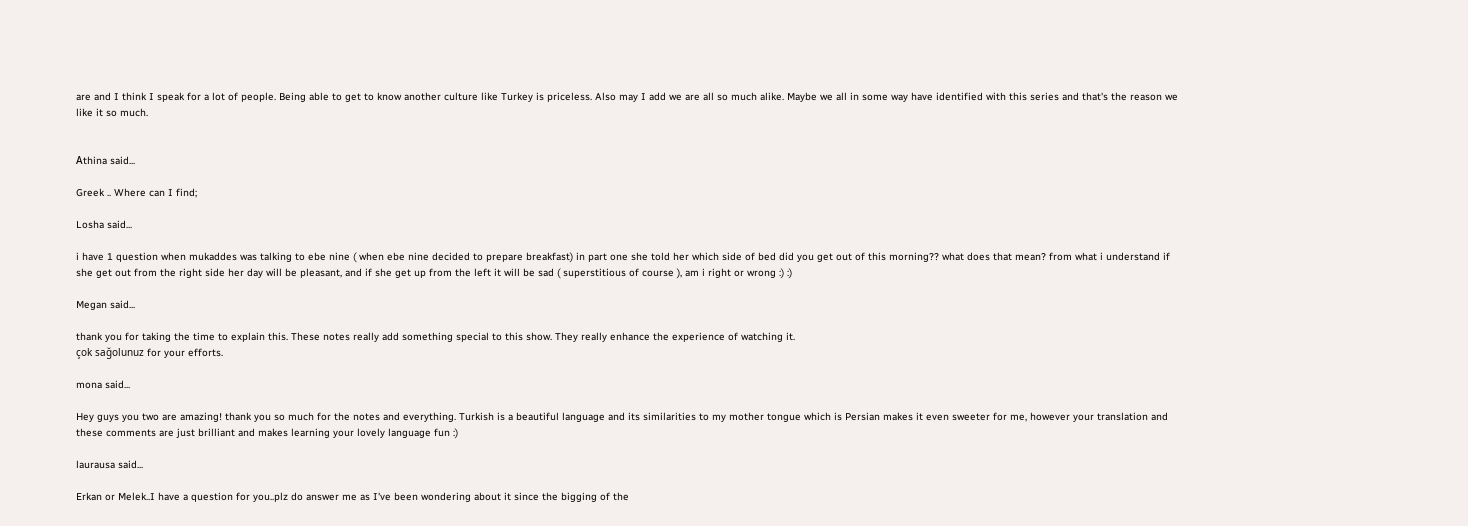are and I think I speak for a lot of people. Being able to get to know another culture like Turkey is priceless. Also may I add we are all so much alike. Maybe we all in some way have identified with this series and that's the reason we like it so much.


Αthina said...

Greek .. Where can I find;

Losha said...

i have 1 question when mukaddes was talking to ebe nine ( when ebe nine decided to prepare breakfast) in part one she told her which side of bed did you get out of this morning?? what does that mean? from what i understand if she get out from the right side her day will be pleasant, and if she get up from the left it will be sad ( superstitious of course ), am i right or wrong :) :)

Megan said...

thank you for taking the time to explain this. These notes really add something special to this show. They really enhance the experience of watching it.
çok sağolunuz for your efforts.

mona said...

Hey guys you two are amazing! thank you so much for the notes and everything. Turkish is a beautiful language and its similarities to my mother tongue which is Persian makes it even sweeter for me, however your translation and these comments are just brilliant and makes learning your lovely language fun :)

laurausa said...

Erkan or Melek..I have a question for you..plz do answer me as I've been wondering about it since the bigging of the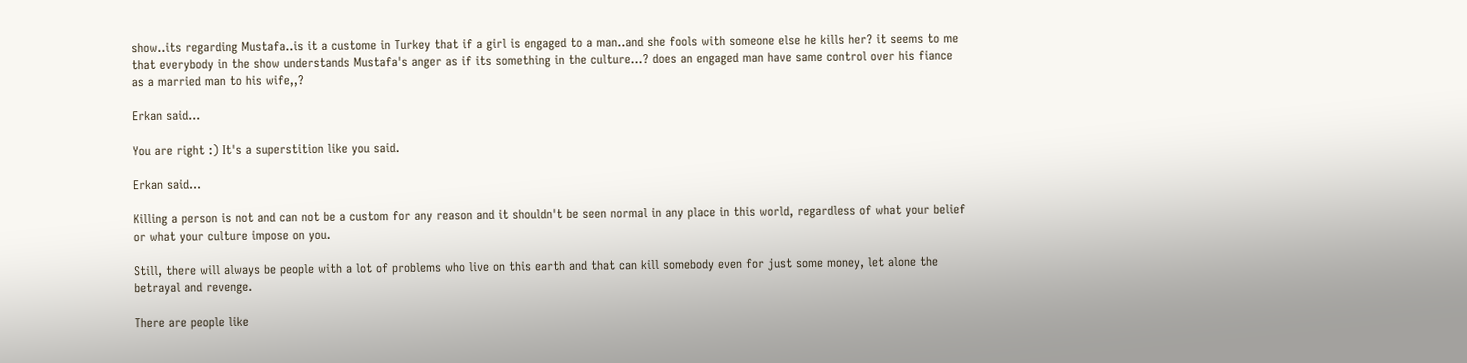show..its regarding Mustafa..is it a custome in Turkey that if a girl is engaged to a man..and she fools with someone else he kills her? it seems to me that everybody in the show understands Mustafa's anger as if its something in the culture...? does an engaged man have same control over his fiance as a married man to his wife,,?

Erkan said...

You are right :) It's a superstition like you said.

Erkan said...

Killing a person is not and can not be a custom for any reason and it shouldn't be seen normal in any place in this world, regardless of what your belief or what your culture impose on you.

Still, there will always be people with a lot of problems who live on this earth and that can kill somebody even for just some money, let alone the betrayal and revenge.

There are people like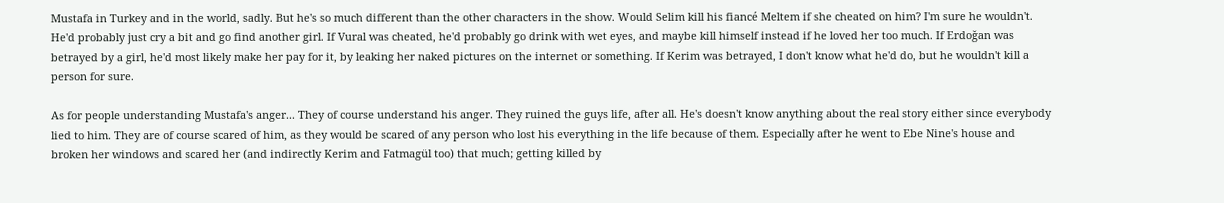Mustafa in Turkey and in the world, sadly. But he's so much different than the other characters in the show. Would Selim kill his fiancé Meltem if she cheated on him? I'm sure he wouldn't. He'd probably just cry a bit and go find another girl. If Vural was cheated, he'd probably go drink with wet eyes, and maybe kill himself instead if he loved her too much. If Erdoğan was betrayed by a girl, he'd most likely make her pay for it, by leaking her naked pictures on the internet or something. If Kerim was betrayed, I don't know what he'd do, but he wouldn't kill a person for sure.

As for people understanding Mustafa's anger... They of course understand his anger. They ruined the guys life, after all. He's doesn't know anything about the real story either since everybody lied to him. They are of course scared of him, as they would be scared of any person who lost his everything in the life because of them. Especially after he went to Ebe Nine's house and broken her windows and scared her (and indirectly Kerim and Fatmagül too) that much; getting killed by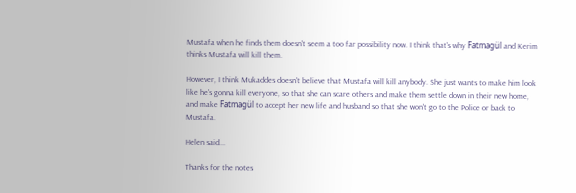Mustafa when he finds them doesn't seem a too far possibility now. I think that's why Fatmagül and Kerim thinks Mustafa will kill them.

However, I think Mukaddes doesn't believe that Mustafa will kill anybody. She just wants to make him look like he's gonna kill everyone, so that she can scare others and make them settle down in their new home, and make Fatmagül to accept her new life and husband so that she won't go to the Police or back to Mustafa.

Helen said...

Thanks for the notes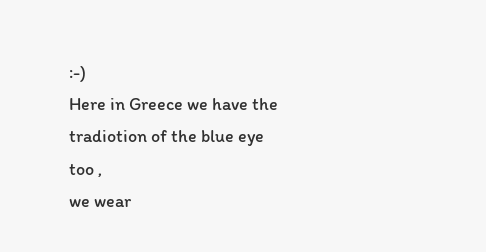:-)
Here in Greece we have the tradiotion of the blue eye too ,
we wear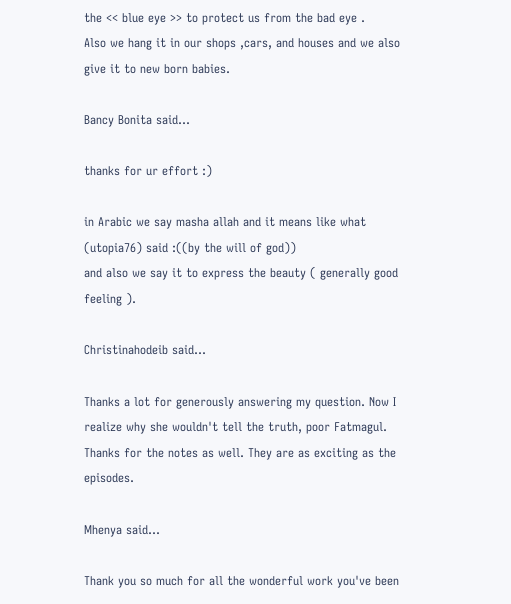the << blue eye >> to protect us from the bad eye .
Also we hang it in our shops ,cars, and houses and we also give it to new born babies.

Bancy Bonita said...

thanks for ur effort :)

in Arabic we say masha allah and it means like what (utopia76) said :((by the will of god))
and also we say it to express the beauty ( generally good feeling ).

Christinahodeib said...

Thanks a lot for generously answering my question. Now I realize why she wouldn't tell the truth, poor Fatmagul. Thanks for the notes as well. They are as exciting as the episodes.

Mhenya said...

Thank you so much for all the wonderful work you've been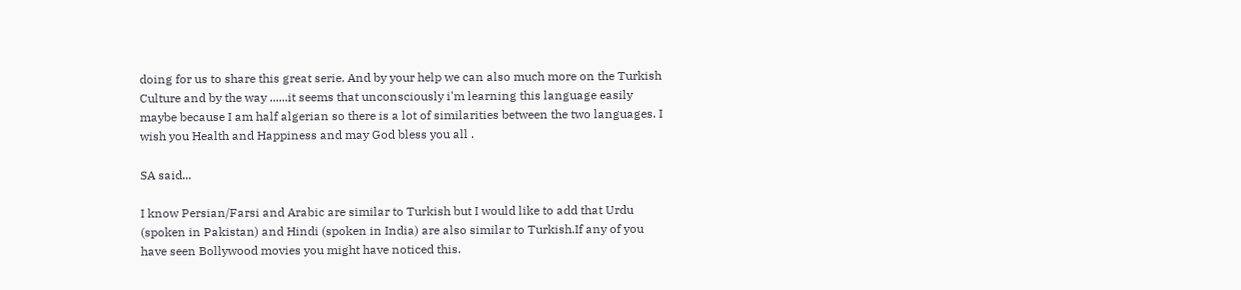doing for us to share this great serie. And by your help we can also much more on the Turkish Culture and by the way ......it seems that unconsciously i'm learning this language easily maybe because I am half algerian so there is a lot of similarities between the two languages. I wish you Health and Happiness and may God bless you all .

SA said...

I know Persian/Farsi and Arabic are similar to Turkish but I would like to add that Urdu (spoken in Pakistan) and Hindi (spoken in India) are also similar to Turkish.If any of you have seen Bollywood movies you might have noticed this.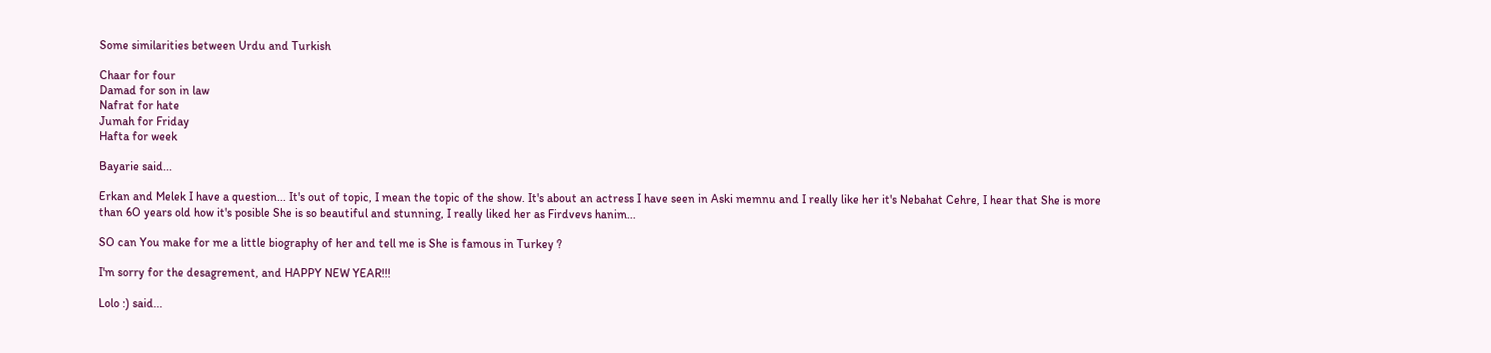Some similarities between Urdu and Turkish

Chaar for four
Damad for son in law
Nafrat for hate
Jumah for Friday
Hafta for week

Bayarie said...

Erkan and Melek I have a question... It's out of topic, I mean the topic of the show. It's about an actress I have seen in Aski memnu and I really like her it's Nebahat Cehre, I hear that She is more than 6O years old how it's posible She is so beautiful and stunning, I really liked her as Firdvevs hanim...

SO can You make for me a little biography of her and tell me is She is famous in Turkey ?

I'm sorry for the desagrement, and HAPPY NEW YEAR!!!

Lolo :) said...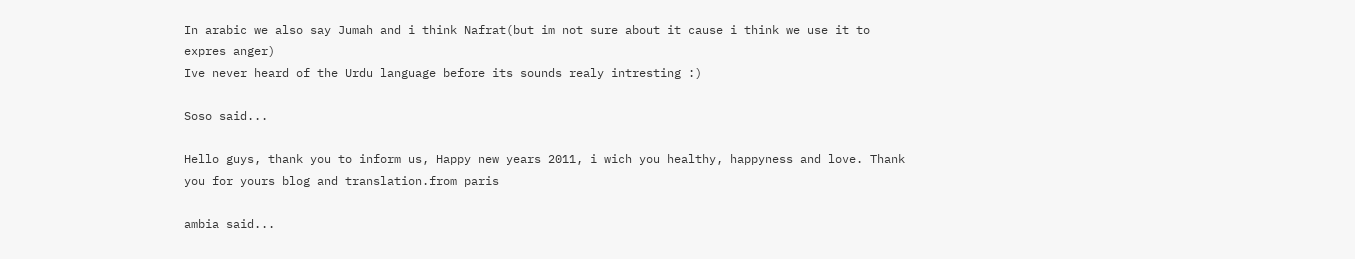In arabic we also say Jumah and i think Nafrat(but im not sure about it cause i think we use it to expres anger)
Ive never heard of the Urdu language before its sounds realy intresting :)

Soso said...

Hello guys, thank you to inform us, Happy new years 2011, i wich you healthy, happyness and love. Thank you for yours blog and translation.from paris

ambia said...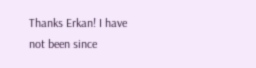Thanks Erkan! I have not been since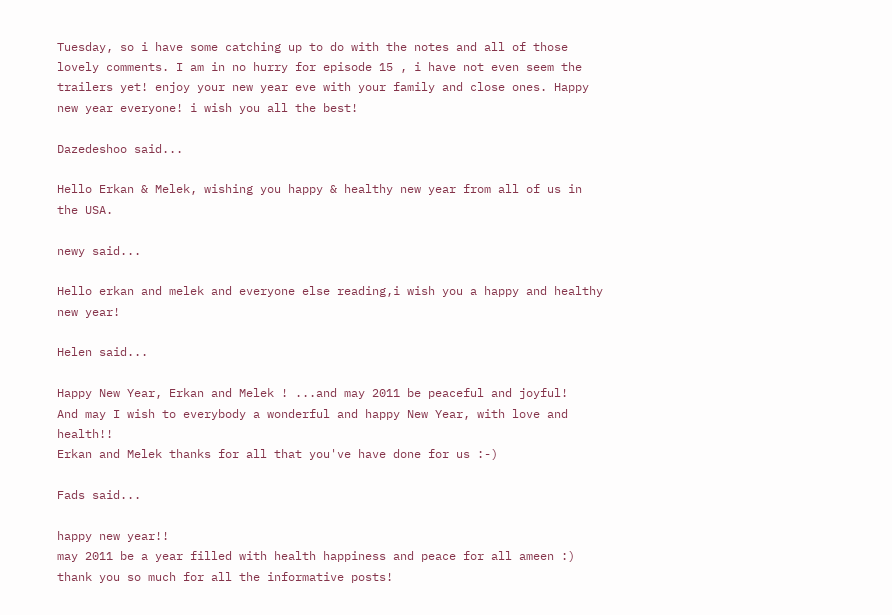Tuesday, so i have some catching up to do with the notes and all of those lovely comments. I am in no hurry for episode 15 , i have not even seem the trailers yet! enjoy your new year eve with your family and close ones. Happy new year everyone! i wish you all the best!

Dazedeshoo said...

Hello Erkan & Melek, wishing you happy & healthy new year from all of us in the USA.

newy said...

Hello erkan and melek and everyone else reading,i wish you a happy and healthy new year!

Helen said...

Happy New Year, Erkan and Melek ! ...and may 2011 be peaceful and joyful!
And may I wish to everybody a wonderful and happy New Year, with love and health!!
Erkan and Melek thanks for all that you've have done for us :-)

Fads said...

happy new year!!
may 2011 be a year filled with health happiness and peace for all ameen :)
thank you so much for all the informative posts!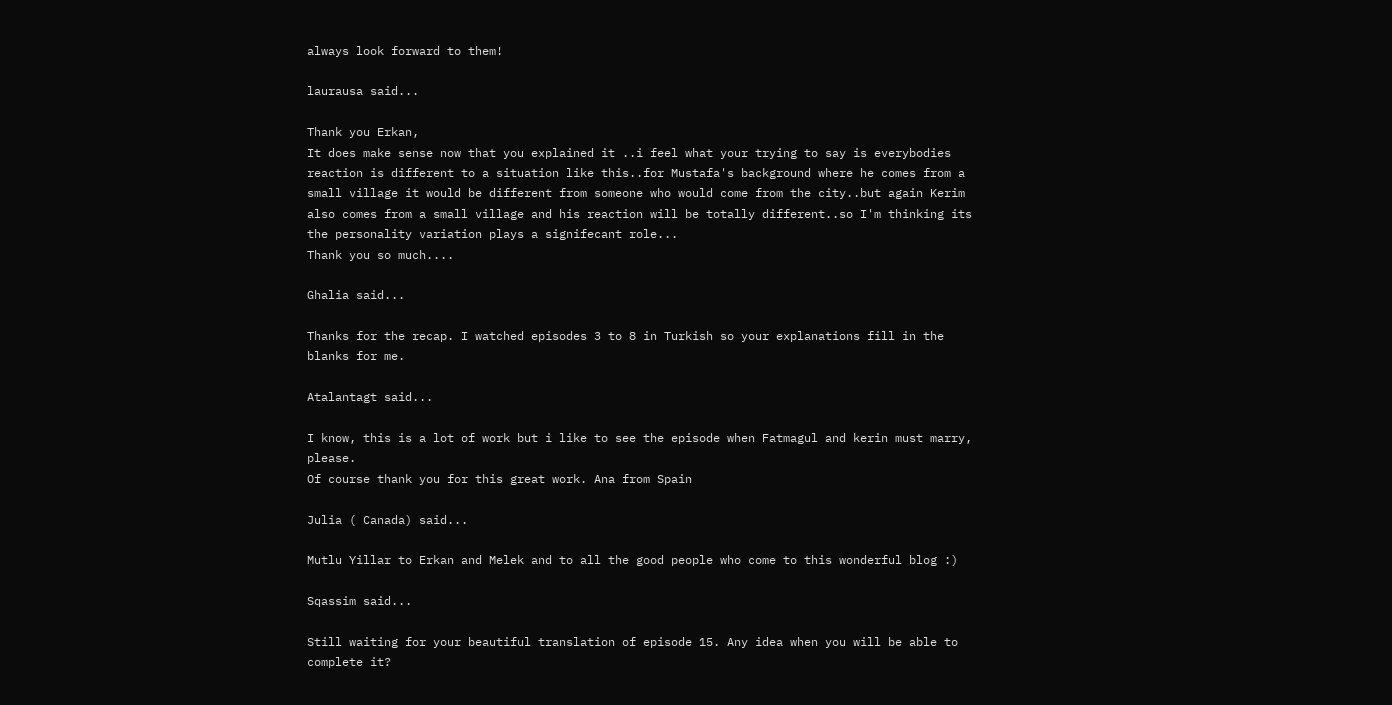always look forward to them!

laurausa said...

Thank you Erkan,
It does make sense now that you explained it ..i feel what your trying to say is everybodies reaction is different to a situation like this..for Mustafa's background where he comes from a small village it would be different from someone who would come from the city..but again Kerim also comes from a small village and his reaction will be totally different..so I'm thinking its the personality variation plays a signifecant role...
Thank you so much....

Ghalia said...

Thanks for the recap. I watched episodes 3 to 8 in Turkish so your explanations fill in the blanks for me.

Atalantagt said...

I know, this is a lot of work but i like to see the episode when Fatmagul and kerin must marry, please.
Of course thank you for this great work. Ana from Spain

Julia ( Canada) said...

Mutlu Yillar to Erkan and Melek and to all the good people who come to this wonderful blog :)

Sqassim said...

Still waiting for your beautiful translation of episode 15. Any idea when you will be able to complete it?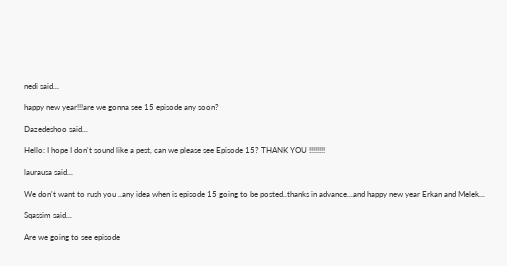nedi said...

happy new year!!!are we gonna see 15 episode any soon?

Dazedeshoo said...

Hello: I hope I don't sound like a pest, can we please see Episode 15? THANK YOU !!!!!!!!

laurausa said...

We don't want to rush you ..any idea when is episode 15 going to be posted..thanks in advance...and happy new year Erkan and Melek...

Sqassim said...

Are we going to see episode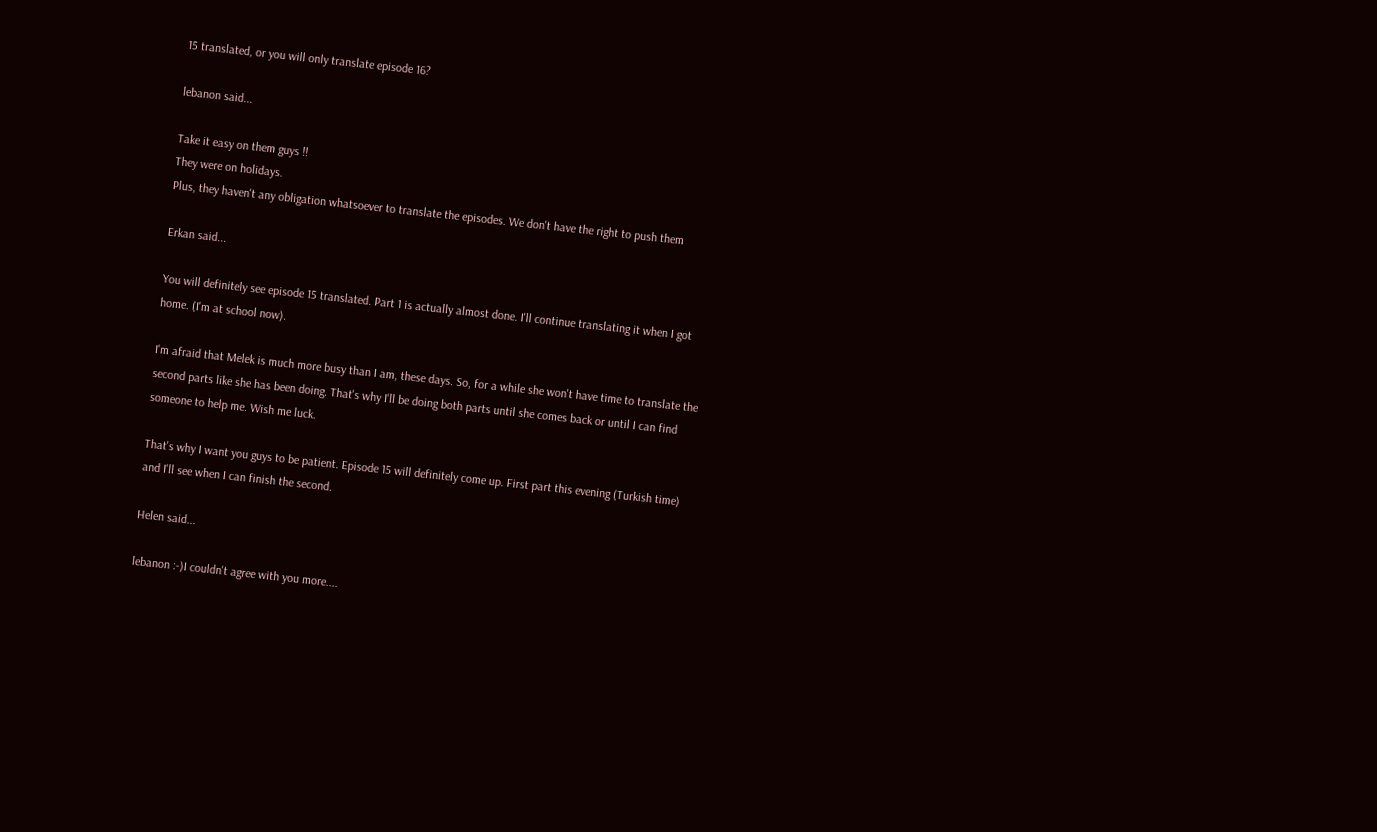15 translated, or you will only translate episode 16?

lebanon said...

Take it easy on them guys !!
They were on holidays.
Plus, they haven't any obligation whatsoever to translate the episodes. We don't have the right to push them

Erkan said...

You will definitely see episode 15 translated. Part 1 is actually almost done. I'll continue translating it when I got home. (I'm at school now).

I'm afraid that Melek is much more busy than I am, these days. So, for a while she won't have time to translate the second parts like she has been doing. That's why I'll be doing both parts until she comes back or until I can find someone to help me. Wish me luck.

That's why I want you guys to be patient. Episode 15 will definitely come up. First part this evening (Turkish time) and I'll see when I can finish the second.

Helen said...

lebanon :-)I couldn't agree with you more....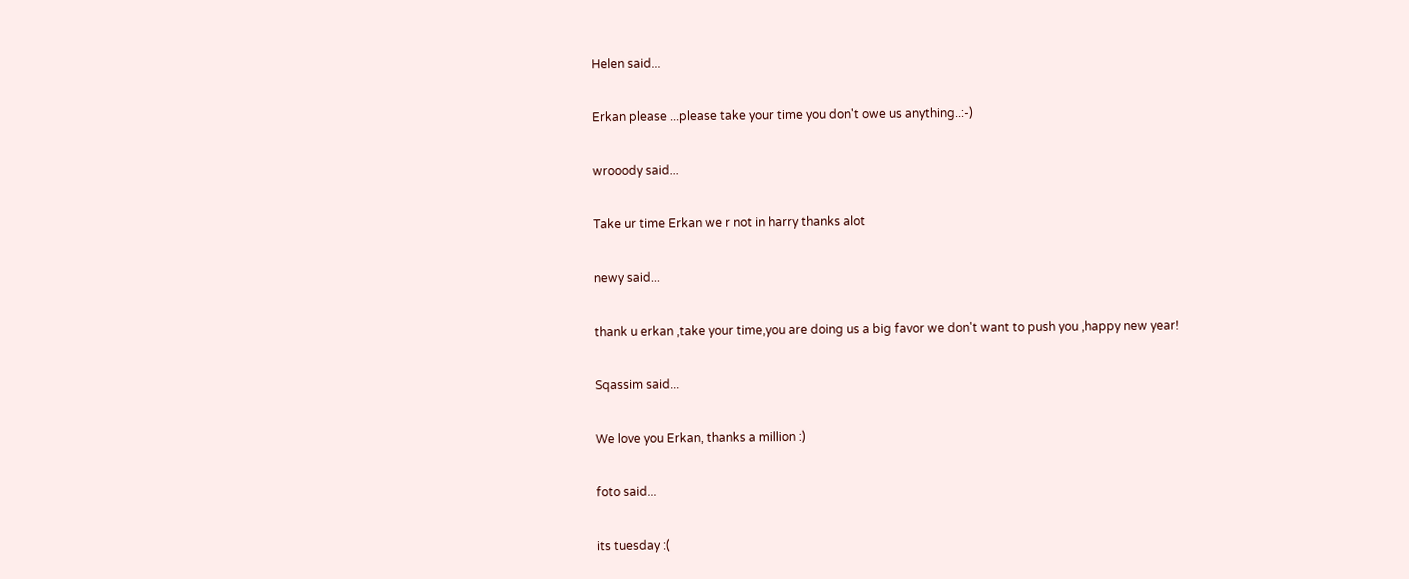Helen said...

Erkan please ...please take your time you don't owe us anything..:-)

wrooody said...

Take ur time Erkan we r not in harry thanks alot

newy said...

thank u erkan ,take your time,you are doing us a big favor we don't want to push you ,happy new year!

Sqassim said...

We love you Erkan, thanks a million :)

foto said...

its tuesday :(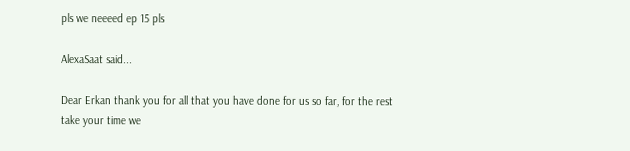pls we neeeed ep 15 pls

AlexaSaat said...

Dear Erkan thank you for all that you have done for us so far, for the rest take your time we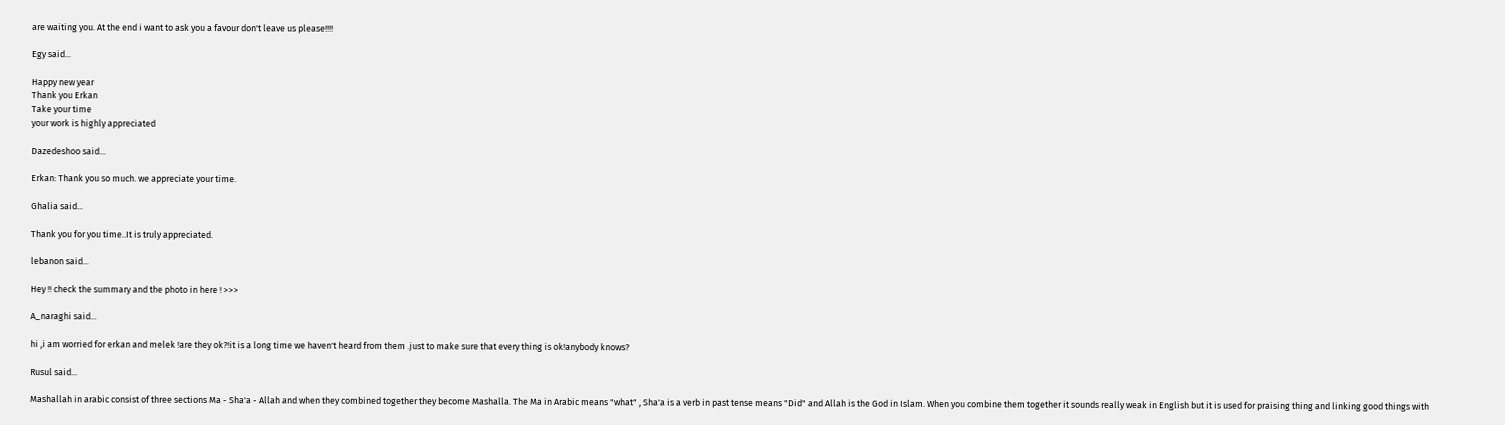are waiting you. At the end i want to ask you a favour don't leave us please!!!!

Egy said...

Happy new year
Thank you Erkan
Take your time
your work is highly appreciated

Dazedeshoo said...

Erkan: Thank you so much. we appreciate your time.

Ghalia said...

Thank you for you time..It is truly appreciated.

lebanon said...

Hey !! check the summary and the photo in here ! >>>

A_naraghi said...

hi ,i am worried for erkan and melek !are they ok?!it is a long time we haven't heard from them .just to make sure that every thing is ok!anybody knows?

Rusul said...

Mashallah in arabic consist of three sections Ma - Sha'a - Allah and when they combined together they become Mashalla. The Ma in Arabic means "what" , Sha'a is a verb in past tense means "Did" and Allah is the God in Islam. When you combine them together it sounds really weak in English but it is used for praising thing and linking good things with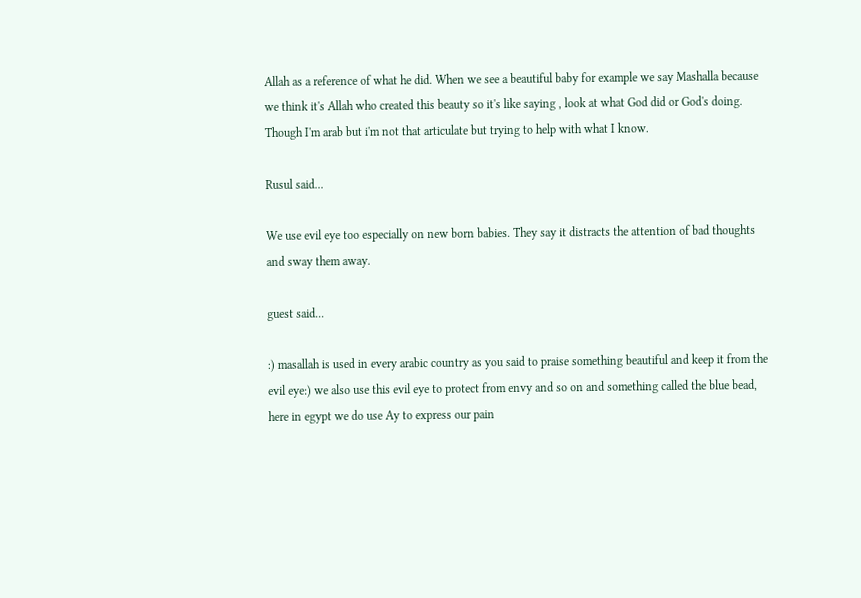Allah as a reference of what he did. When we see a beautiful baby for example we say Mashalla because we think it's Allah who created this beauty so it's like saying , look at what God did or God's doing. Though I'm arab but i'm not that articulate but trying to help with what I know.

Rusul said...

We use evil eye too especially on new born babies. They say it distracts the attention of bad thoughts and sway them away.

guest said...

:) masallah is used in every arabic country as you said to praise something beautiful and keep it from the evil eye:) we also use this evil eye to protect from envy and so on and something called the blue bead, here in egypt we do use Ay to express our pain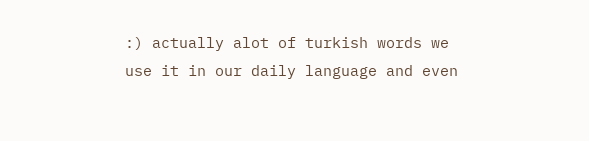:) actually alot of turkish words we use it in our daily language and even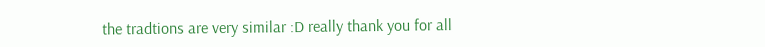the tradtions are very similar :D really thank you for all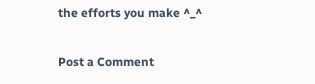the efforts you make ^_^

Post a Comment